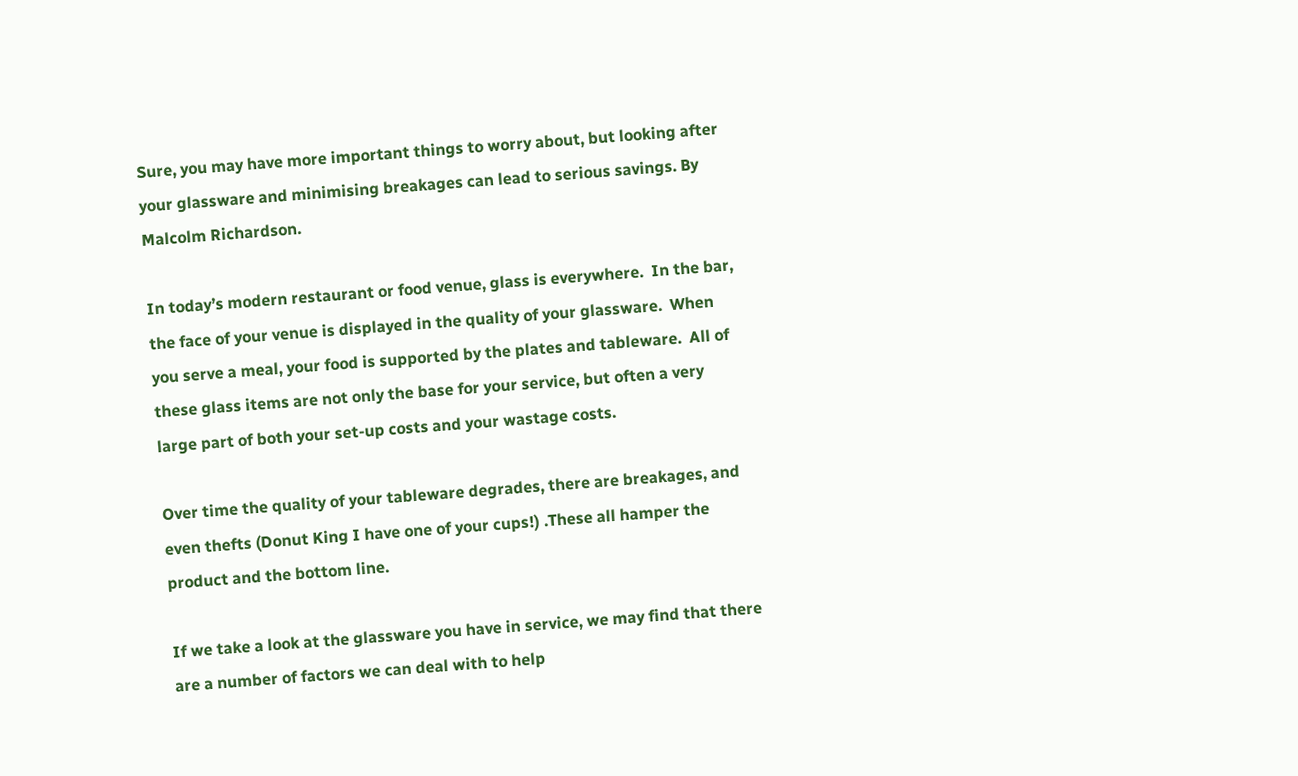Sure, you may have more important things to worry about, but looking after your glassware and minimising breakages can lead to serious savings. By Malcolm Richardson.

In today’s modern restaurant or food venue, glass is everywhere.  In the bar, the face of your venue is displayed in the quality of your glassware.  When you serve a meal, your food is supported by the plates and tableware.  All of these glass items are not only the base for your service, but often a very large part of both your set-up costs and your wastage costs.

Over time the quality of your tableware degrades, there are breakages, and even thefts (Donut King I have one of your cups!) .These all hamper the product and the bottom line.

If we take a look at the glassware you have in service, we may find that there are a number of factors we can deal with to help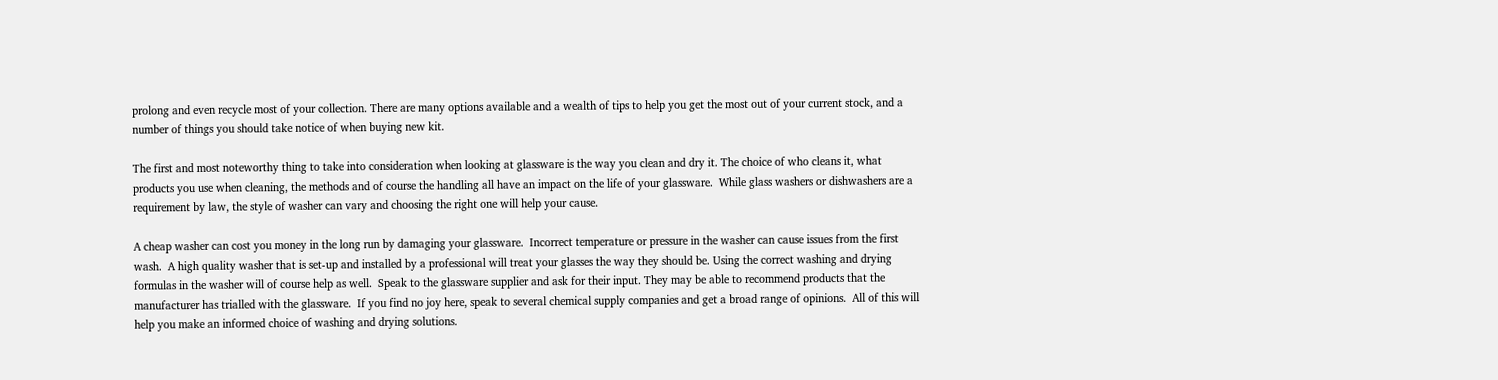prolong and even recycle most of your collection. There are many options available and a wealth of tips to help you get the most out of your current stock, and a number of things you should take notice of when buying new kit.

The first and most noteworthy thing to take into consideration when looking at glassware is the way you clean and dry it. The choice of who cleans it, what products you use when cleaning, the methods and of course the handling all have an impact on the life of your glassware.  While glass washers or dishwashers are a requirement by law, the style of washer can vary and choosing the right one will help your cause.

A cheap washer can cost you money in the long run by damaging your glassware.  Incorrect temperature or pressure in the washer can cause issues from the first wash.  A high quality washer that is set-up and installed by a professional will treat your glasses the way they should be. Using the correct washing and drying formulas in the washer will of course help as well.  Speak to the glassware supplier and ask for their input. They may be able to recommend products that the manufacturer has trialled with the glassware.  If you find no joy here, speak to several chemical supply companies and get a broad range of opinions.  All of this will help you make an informed choice of washing and drying solutions.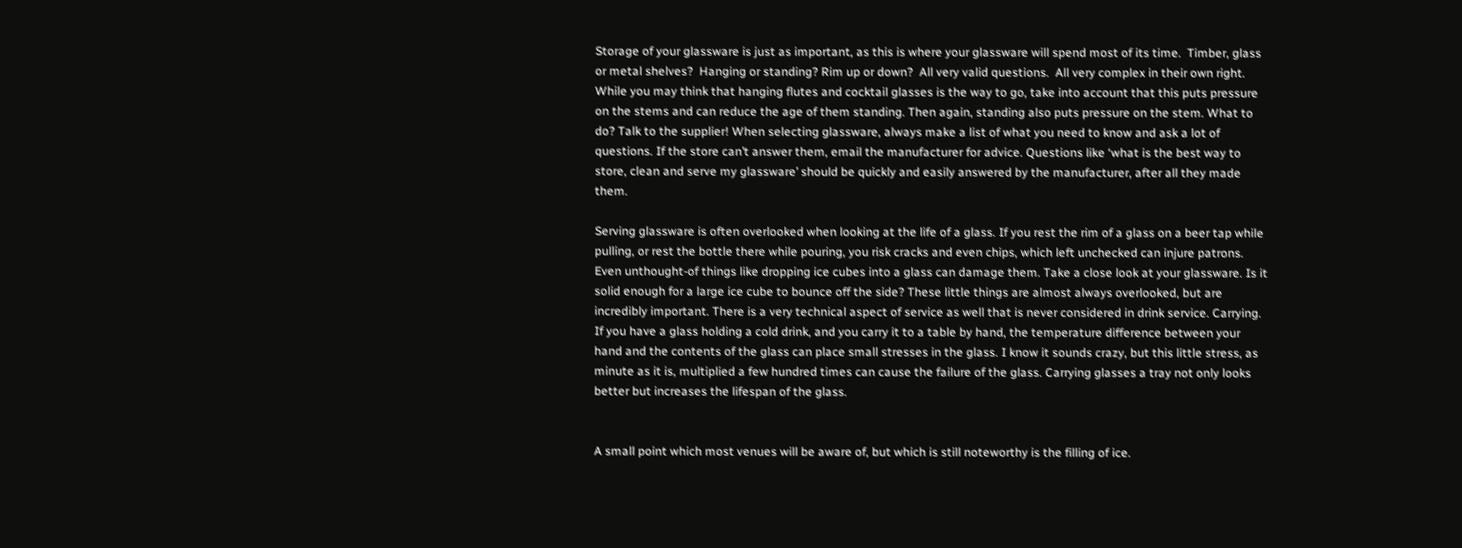Storage of your glassware is just as important, as this is where your glassware will spend most of its time.  Timber, glass or metal shelves?  Hanging or standing? Rim up or down?  All very valid questions.  All very complex in their own right. While you may think that hanging flutes and cocktail glasses is the way to go, take into account that this puts pressure on the stems and can reduce the age of them standing. Then again, standing also puts pressure on the stem. What to do? Talk to the supplier! When selecting glassware, always make a list of what you need to know and ask a lot of questions. If the store can’t answer them, email the manufacturer for advice. Questions like ‘what is the best way to store, clean and serve my glassware’ should be quickly and easily answered by the manufacturer, after all they made them.

Serving glassware is often overlooked when looking at the life of a glass. If you rest the rim of a glass on a beer tap while pulling, or rest the bottle there while pouring, you risk cracks and even chips, which left unchecked can injure patrons.  Even unthought-of things like dropping ice cubes into a glass can damage them. Take a close look at your glassware. Is it solid enough for a large ice cube to bounce off the side? These little things are almost always overlooked, but are incredibly important. There is a very technical aspect of service as well that is never considered in drink service. Carrying. If you have a glass holding a cold drink, and you carry it to a table by hand, the temperature difference between your hand and the contents of the glass can place small stresses in the glass. I know it sounds crazy, but this little stress, as minute as it is, multiplied a few hundred times can cause the failure of the glass. Carrying glasses a tray not only looks better but increases the lifespan of the glass.


A small point which most venues will be aware of, but which is still noteworthy is the filling of ice.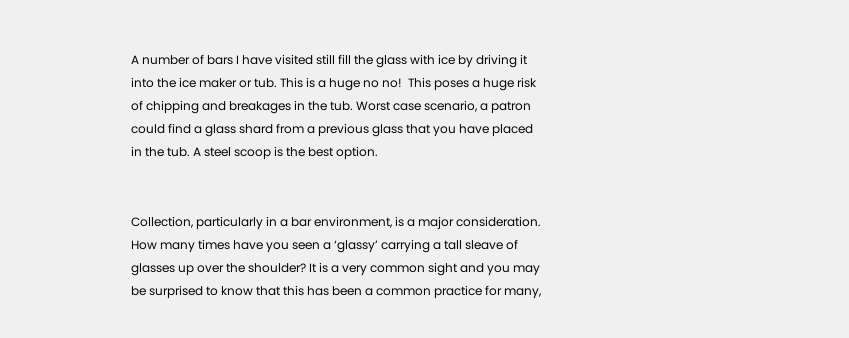A number of bars I have visited still fill the glass with ice by driving it into the ice maker or tub. This is a huge no no!  This poses a huge risk of chipping and breakages in the tub. Worst case scenario, a patron could find a glass shard from a previous glass that you have placed in the tub. A steel scoop is the best option.


Collection, particularly in a bar environment, is a major consideration. How many times have you seen a ‘glassy’ carrying a tall sleave of glasses up over the shoulder? It is a very common sight and you may be surprised to know that this has been a common practice for many,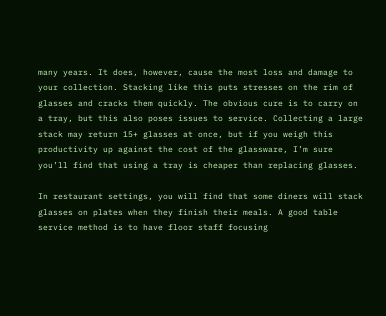many years. It does, however, cause the most loss and damage to your collection. Stacking like this puts stresses on the rim of glasses and cracks them quickly. The obvious cure is to carry on a tray, but this also poses issues to service. Collecting a large stack may return 15+ glasses at once, but if you weigh this productivity up against the cost of the glassware, I’m sure you’ll find that using a tray is cheaper than replacing glasses.

In restaurant settings, you will find that some diners will stack glasses on plates when they finish their meals. A good table service method is to have floor staff focusing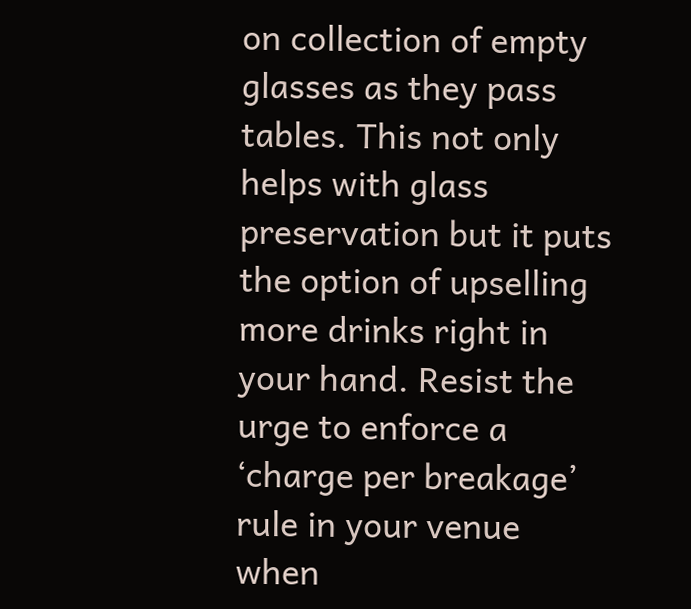on collection of empty glasses as they pass tables. This not only helps with glass preservation but it puts the option of upselling more drinks right in your hand. Resist the urge to enforce a ‘charge per breakage’ rule in your venue when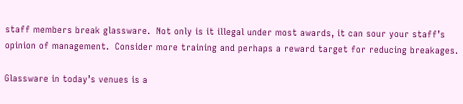staff members break glassware.  Not only is it illegal under most awards, it can sour your staff’s opinion of management.  Consider more training and perhaps a reward target for reducing breakages.

Glassware in today’s venues is a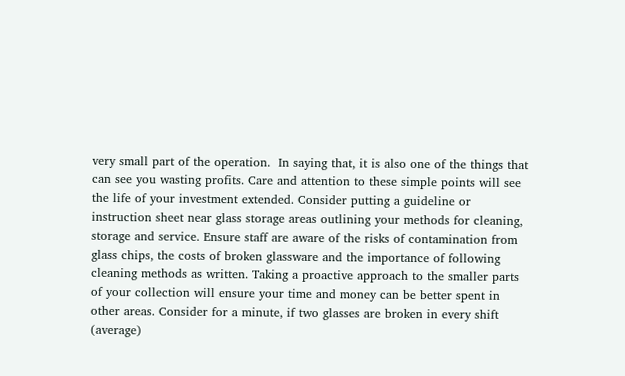very small part of the operation.  In saying that, it is also one of the things that can see you wasting profits. Care and attention to these simple points will see the life of your investment extended. Consider putting a guideline or instruction sheet near glass storage areas outlining your methods for cleaning, storage and service. Ensure staff are aware of the risks of contamination from glass chips, the costs of broken glassware and the importance of following cleaning methods as written. Taking a proactive approach to the smaller parts of your collection will ensure your time and money can be better spent in other areas. Consider for a minute, if two glasses are broken in every shift (average)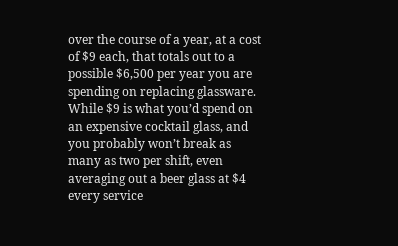over the course of a year, at a cost of $9 each, that totals out to a possible $6,500 per year you are spending on replacing glassware. While $9 is what you’d spend on an expensive cocktail glass, and you probably won’t break as many as two per shift, even averaging out a beer glass at $4 every service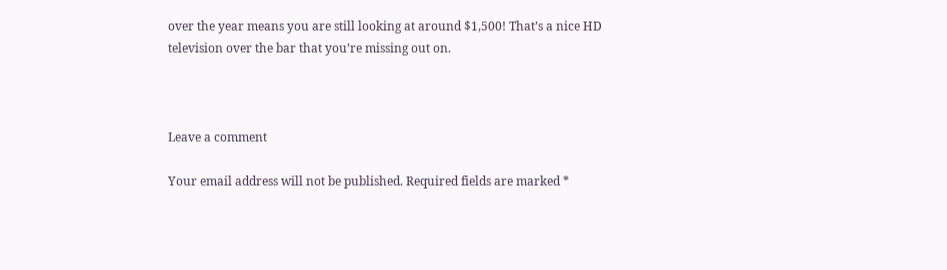over the year means you are still looking at around $1,500! That’s a nice HD television over the bar that you’re missing out on.



Leave a comment

Your email address will not be published. Required fields are marked *